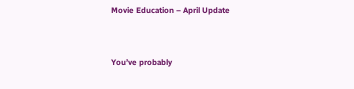Movie Education – April Update


You’ve probably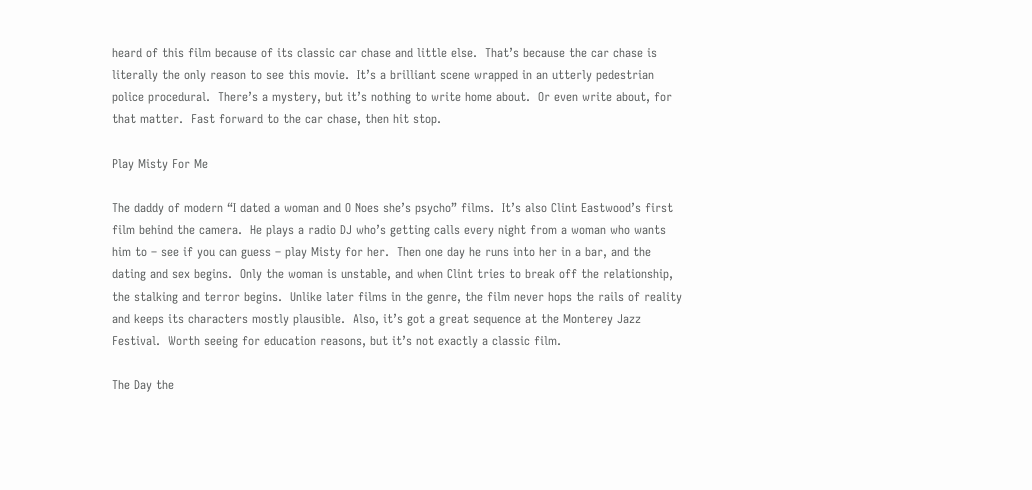heard of this film because of its classic car chase and little else.  That’s because the car chase is literally the only reason to see this movie.  It’s a brilliant scene wrapped in an utterly pedestrian police procedural.  There’s a mystery, but it’s nothing to write home about.  Or even write about, for that matter.  Fast forward to the car chase, then hit stop.

Play Misty For Me

The daddy of modern “I dated a woman and O Noes she’s psycho” films.  It’s also Clint Eastwood’s first film behind the camera.  He plays a radio DJ who’s getting calls every night from a woman who wants him to – see if you can guess – play Misty for her.  Then one day he runs into her in a bar, and the dating and sex begins.  Only the woman is unstable, and when Clint tries to break off the relationship, the stalking and terror begins.  Unlike later films in the genre, the film never hops the rails of reality and keeps its characters mostly plausible.  Also, it’s got a great sequence at the Monterey Jazz Festival.  Worth seeing for education reasons, but it’s not exactly a classic film.

The Day the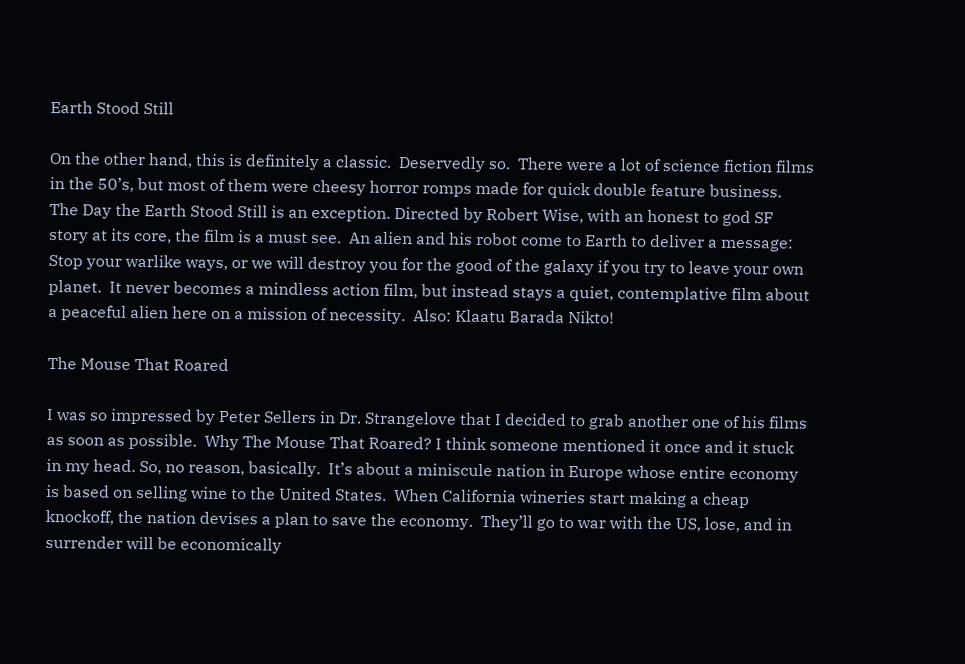Earth Stood Still

On the other hand, this is definitely a classic.  Deservedly so.  There were a lot of science fiction films in the 50’s, but most of them were cheesy horror romps made for quick double feature business.  The Day the Earth Stood Still is an exception. Directed by Robert Wise, with an honest to god SF story at its core, the film is a must see.  An alien and his robot come to Earth to deliver a message: Stop your warlike ways, or we will destroy you for the good of the galaxy if you try to leave your own planet.  It never becomes a mindless action film, but instead stays a quiet, contemplative film about a peaceful alien here on a mission of necessity.  Also: Klaatu Barada Nikto!

The Mouse That Roared

I was so impressed by Peter Sellers in Dr. Strangelove that I decided to grab another one of his films as soon as possible.  Why The Mouse That Roared? I think someone mentioned it once and it stuck in my head. So, no reason, basically.  It’s about a miniscule nation in Europe whose entire economy is based on selling wine to the United States.  When California wineries start making a cheap knockoff, the nation devises a plan to save the economy.  They’ll go to war with the US, lose, and in surrender will be economically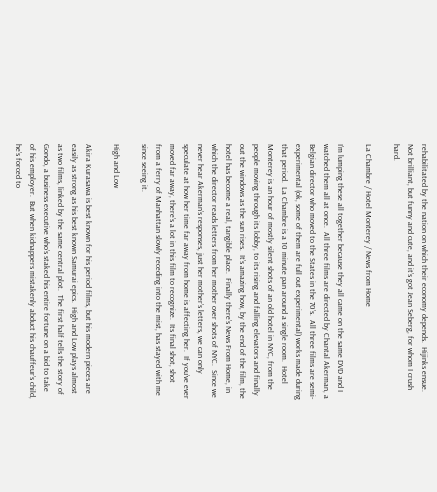rehabilitated by the nation on which their economy depends.  Hijinks ensue.  Not brilliant, but funny and cute, and it’s got Jean Seberg, for whom I crush hard.

La Chambre / Hotel Monterey / News from Home

I’m lumping these all together because they all came on the same DVD and I watched them all at once.  All three films are directed by Chantal Akerman, a Belgian director who moved to the States in the 70’s.  All three films are semi-experimental (ok, some of them are full out experimental) works made during that period.  La Chambre is a 10 minute pan around a single room.  Hotel Monterey is an hour of mostly silent shots of an old hotel in NYC, from the people moving through its lobby, to its rising and falling elevators and finally out the windows as the sun rises.  It’s amazing how, by the end of the film, the hotel has become a real, tangible place.  Finally there’s News From Home, in which the director reads letters from her mother over shots of NYC.  Since we never hear Akerman’s responses, just her mother’s letters, we can only speculate at how her time far away from home is affecting her.  If you’ve ever moved far away, there’s a lot in this film to recognize.  Its final shot, shot from a ferry of Manhattan slowly receding into the mist, has stayed with me since seeing it.

High and Low

Akira Kurasawa is best known for his period films, but his modern pieces are easily as strong as his best known Samurai epics.  High and Low plays almost as two films, linked by the same central plot.  The first half tells the story of Gondo, a business executive who’s staked his entire fortune on a bid to take of his employer.  But when kidnappers mistakenly abduct his chauffeur’s child, he’s forced to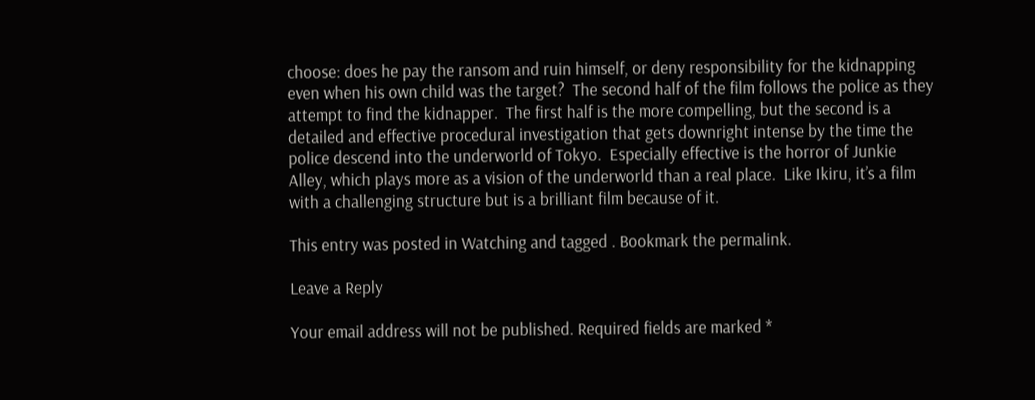choose: does he pay the ransom and ruin himself, or deny responsibility for the kidnapping even when his own child was the target?  The second half of the film follows the police as they attempt to find the kidnapper.  The first half is the more compelling, but the second is a detailed and effective procedural investigation that gets downright intense by the time the police descend into the underworld of Tokyo.  Especially effective is the horror of Junkie Alley, which plays more as a vision of the underworld than a real place.  Like Ikiru, it’s a film with a challenging structure but is a brilliant film because of it.

This entry was posted in Watching and tagged . Bookmark the permalink.

Leave a Reply

Your email address will not be published. Required fields are marked *